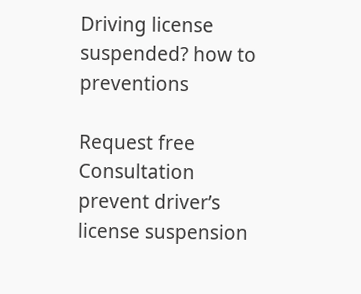Driving license suspended? how to preventions

Request free Consultation
prevent driver’s license suspension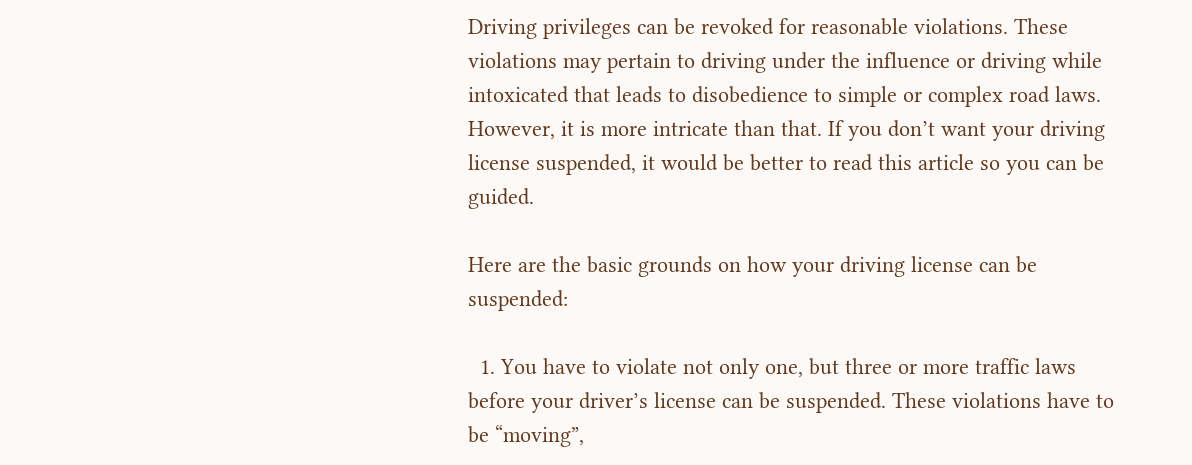Driving privileges can be revoked for reasonable violations. These violations may pertain to driving under the influence or driving while intoxicated that leads to disobedience to simple or complex road laws. However, it is more intricate than that. If you don’t want your driving license suspended, it would be better to read this article so you can be guided.

Here are the basic grounds on how your driving license can be suspended:

  1. You have to violate not only one, but three or more traffic laws before your driver’s license can be suspended. These violations have to be “moving”,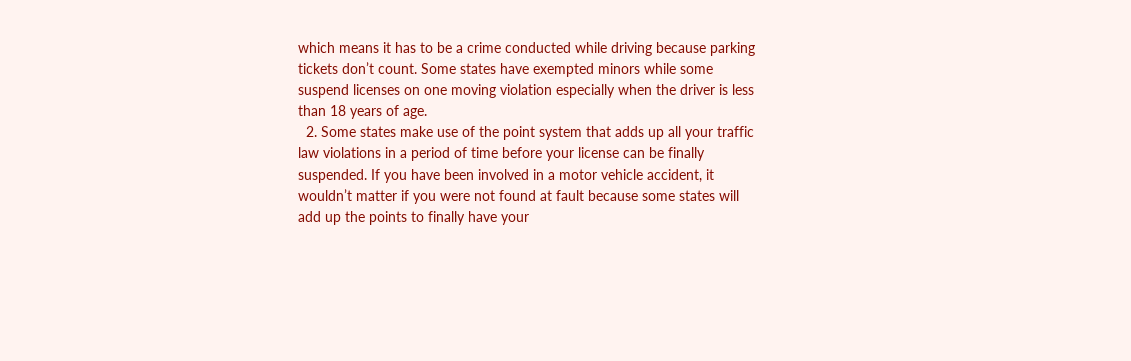which means it has to be a crime conducted while driving because parking tickets don’t count. Some states have exempted minors while some suspend licenses on one moving violation especially when the driver is less than 18 years of age.
  2. Some states make use of the point system that adds up all your traffic law violations in a period of time before your license can be finally suspended. If you have been involved in a motor vehicle accident, it wouldn’t matter if you were not found at fault because some states will add up the points to finally have your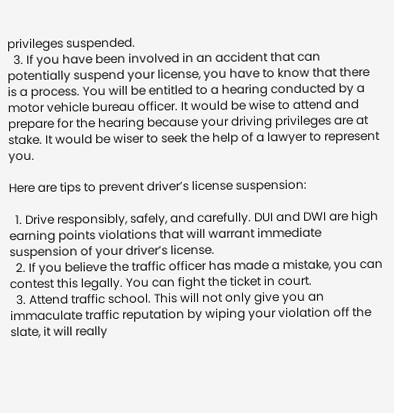privileges suspended.
  3. If you have been involved in an accident that can potentially suspend your license, you have to know that there is a process. You will be entitled to a hearing conducted by a motor vehicle bureau officer. It would be wise to attend and prepare for the hearing because your driving privileges are at stake. It would be wiser to seek the help of a lawyer to represent you.

Here are tips to prevent driver’s license suspension:

  1. Drive responsibly, safely, and carefully. DUI and DWI are high earning points violations that will warrant immediate suspension of your driver’s license.
  2. If you believe the traffic officer has made a mistake, you can contest this legally. You can fight the ticket in court.
  3. Attend traffic school. This will not only give you an immaculate traffic reputation by wiping your violation off the slate, it will really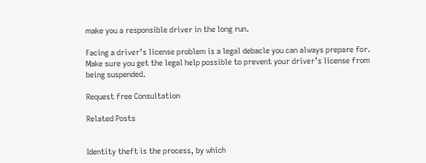make you a responsible driver in the long run.

Facing a driver’s license problem is a legal debacle you can always prepare for. Make sure you get the legal help possible to prevent your driver’s license from being suspended.

Request free Consultation

Related Posts


Identity theft is the process, by which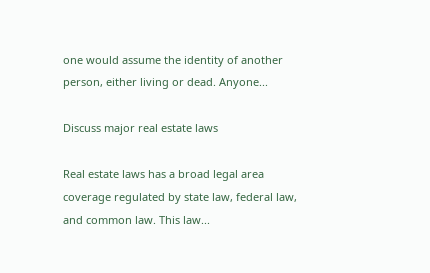one would assume the identity of another person, either living or dead. Anyone...

Discuss major real estate laws

Real estate laws has a broad legal area coverage regulated by state law, federal law, and common law. This law...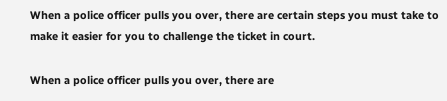When a police officer pulls you over, there are certain steps you must take to make it easier for you to challenge the ticket in court.

When a police officer pulls you over, there are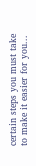certain steps you must take to make it easier for you...